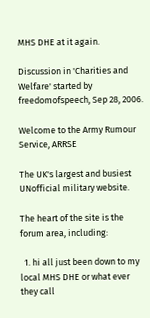MHS DHE at it again.

Discussion in 'Charities and Welfare' started by freedomofspeech, Sep 28, 2006.

Welcome to the Army Rumour Service, ARRSE

The UK's largest and busiest UNofficial military website.

The heart of the site is the forum area, including:

  1. hi all just been down to my local MHS DHE or what ever they call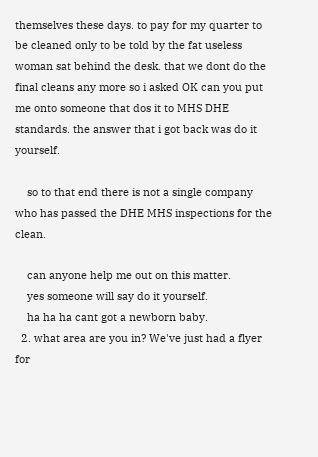themselves these days. to pay for my quarter to be cleaned only to be told by the fat useless woman sat behind the desk. that we dont do the final cleans any more so i asked OK can you put me onto someone that dos it to MHS DHE standards. the answer that i got back was do it yourself.

    so to that end there is not a single company who has passed the DHE MHS inspections for the clean.

    can anyone help me out on this matter.
    yes someone will say do it yourself.
    ha ha ha cant got a newborn baby.
  2. what area are you in? We've just had a flyer for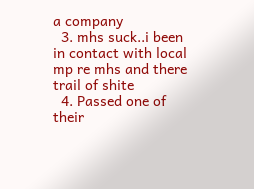a company
  3. mhs suck..i been in contact with local mp re mhs and there trail of shite
  4. Passed one of their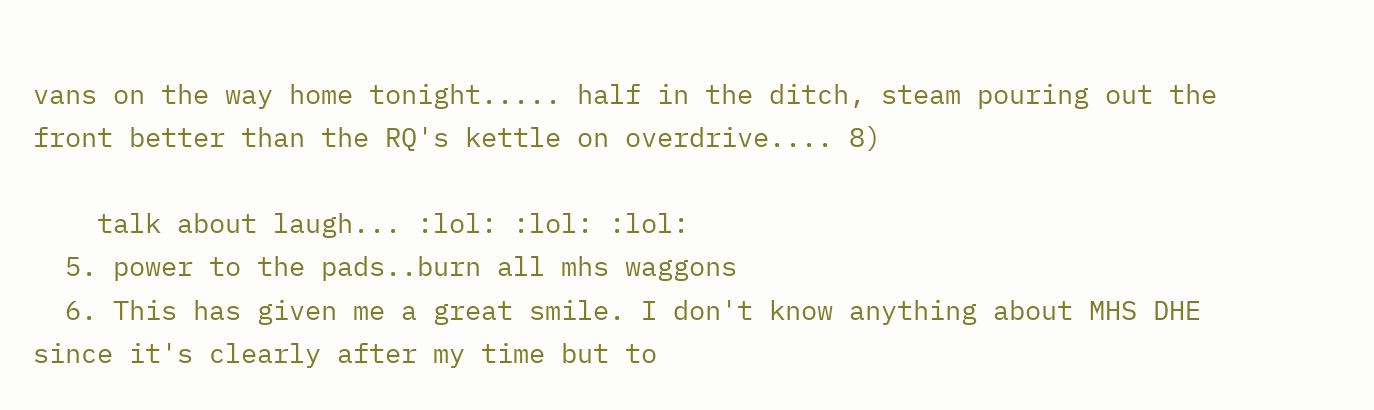vans on the way home tonight..... half in the ditch, steam pouring out the front better than the RQ's kettle on overdrive.... 8)

    talk about laugh... :lol: :lol: :lol:
  5. power to the pads..burn all mhs waggons
  6. This has given me a great smile. I don't know anything about MHS DHE since it's clearly after my time but to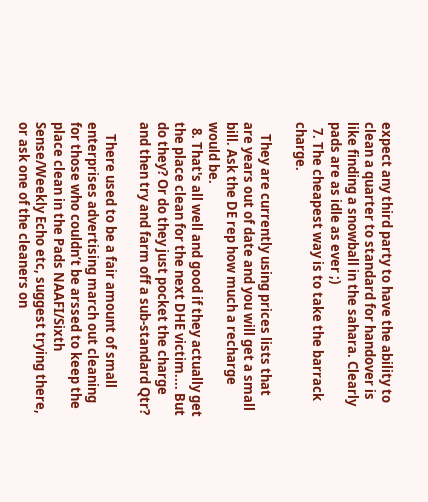expect any third party to have the ability to clean a quarter to standard for handover is like finding a snowball in the sahara. Clearly pads are as idle as ever ;)
  7. The cheapest way is to take the barrack charge.

    They are currently using prices lists that are years out of date and you will get a small bill. Ask the DE rep how much a recharge would be.
  8. That's all well and good if they actually get the place clean for the next DHE victim.... But do they? Or do they just pocket the charge and then try and farm off a sub-standard Qtr?

    There used to be a fair amount of small enterprises advertising march out cleaning for those who couldn’t be arssed to keep the place clean in the Pads NAAFI/Sixth Sense/Weekly Echo etc, suggest trying there, or ask one of the cleaners on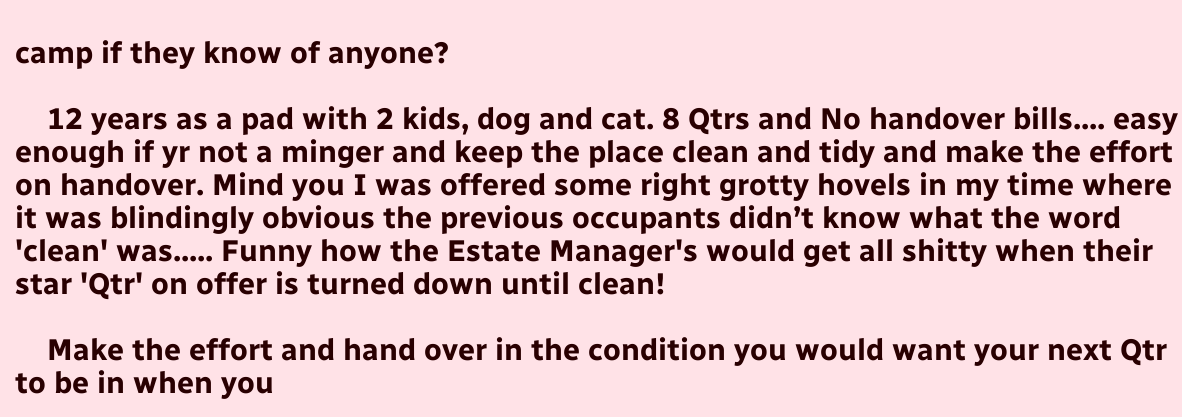camp if they know of anyone?

    12 years as a pad with 2 kids, dog and cat. 8 Qtrs and No handover bills.... easy enough if yr not a minger and keep the place clean and tidy and make the effort on handover. Mind you I was offered some right grotty hovels in my time where it was blindingly obvious the previous occupants didn’t know what the word 'clean' was..... Funny how the Estate Manager's would get all shitty when their star 'Qtr' on offer is turned down until clean!

    Make the effort and hand over in the condition you would want your next Qtr to be in when you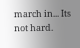march in... Its not hard.